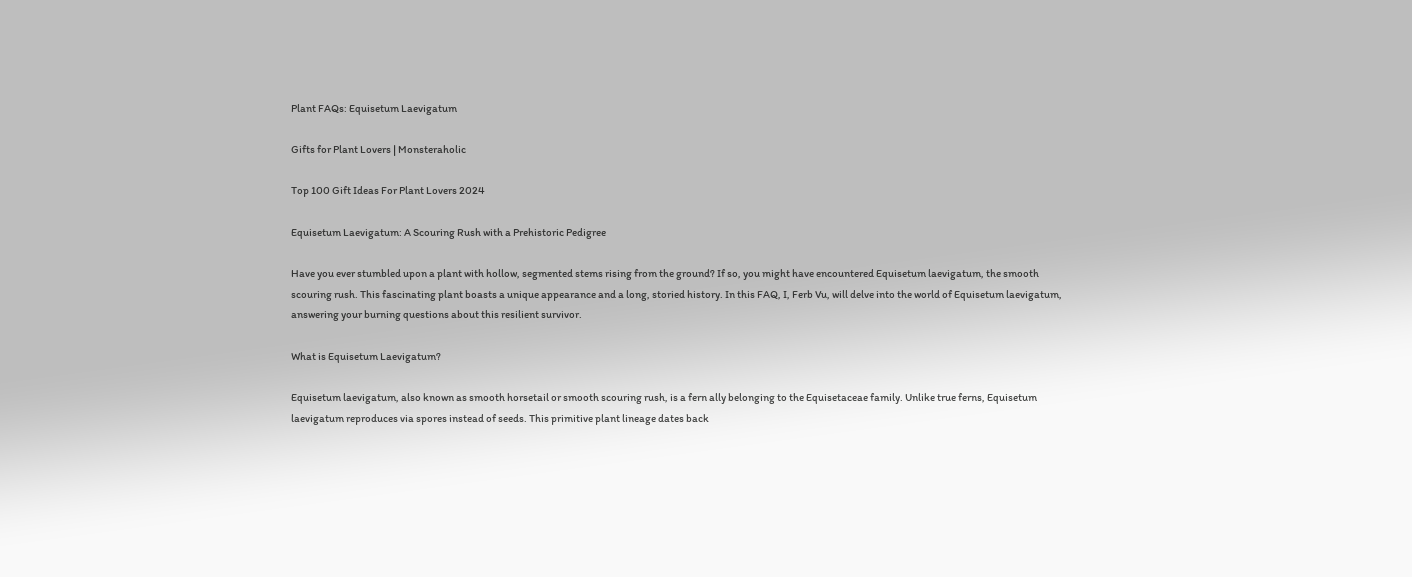Plant FAQs: Equisetum Laevigatum

Gifts for Plant Lovers | Monsteraholic

Top 100 Gift Ideas For Plant Lovers 2024

Equisetum Laevigatum: A Scouring Rush with a Prehistoric Pedigree

Have you ever stumbled upon a plant with hollow, segmented stems rising from the ground? If so, you might have encountered Equisetum laevigatum, the smooth scouring rush. This fascinating plant boasts a unique appearance and a long, storied history. In this FAQ, I, Ferb Vu, will delve into the world of Equisetum laevigatum, answering your burning questions about this resilient survivor.

What is Equisetum Laevigatum?

Equisetum laevigatum, also known as smooth horsetail or smooth scouring rush, is a fern ally belonging to the Equisetaceae family. Unlike true ferns, Equisetum laevigatum reproduces via spores instead of seeds. This primitive plant lineage dates back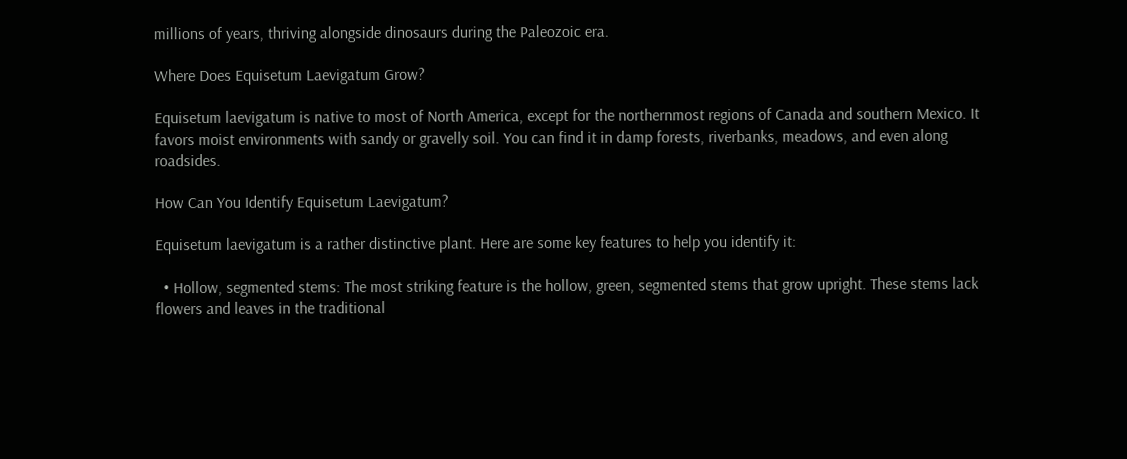millions of years, thriving alongside dinosaurs during the Paleozoic era.

Where Does Equisetum Laevigatum Grow?

Equisetum laevigatum is native to most of North America, except for the northernmost regions of Canada and southern Mexico. It favors moist environments with sandy or gravelly soil. You can find it in damp forests, riverbanks, meadows, and even along roadsides.

How Can You Identify Equisetum Laevigatum?

Equisetum laevigatum is a rather distinctive plant. Here are some key features to help you identify it:

  • Hollow, segmented stems: The most striking feature is the hollow, green, segmented stems that grow upright. These stems lack flowers and leaves in the traditional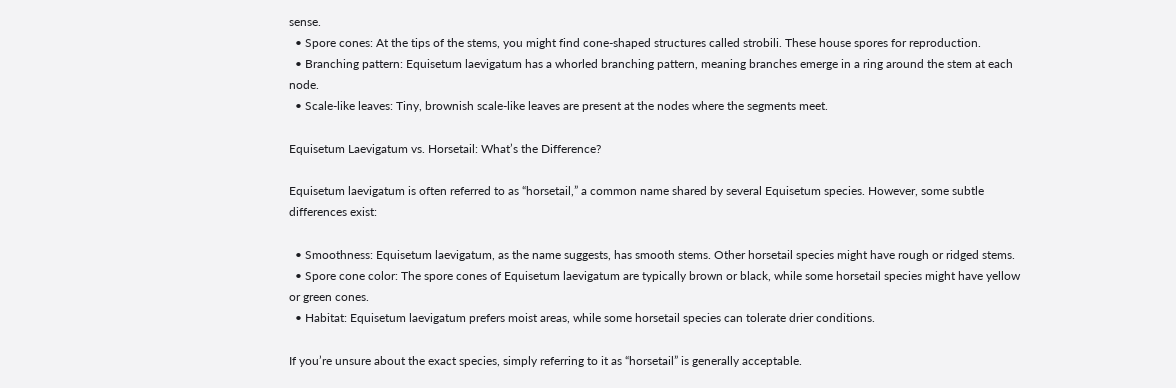sense.
  • Spore cones: At the tips of the stems, you might find cone-shaped structures called strobili. These house spores for reproduction.
  • Branching pattern: Equisetum laevigatum has a whorled branching pattern, meaning branches emerge in a ring around the stem at each node.
  • Scale-like leaves: Tiny, brownish scale-like leaves are present at the nodes where the segments meet.

Equisetum Laevigatum vs. Horsetail: What’s the Difference?

Equisetum laevigatum is often referred to as “horsetail,” a common name shared by several Equisetum species. However, some subtle differences exist:

  • Smoothness: Equisetum laevigatum, as the name suggests, has smooth stems. Other horsetail species might have rough or ridged stems.
  • Spore cone color: The spore cones of Equisetum laevigatum are typically brown or black, while some horsetail species might have yellow or green cones.
  • Habitat: Equisetum laevigatum prefers moist areas, while some horsetail species can tolerate drier conditions.

If you’re unsure about the exact species, simply referring to it as “horsetail” is generally acceptable.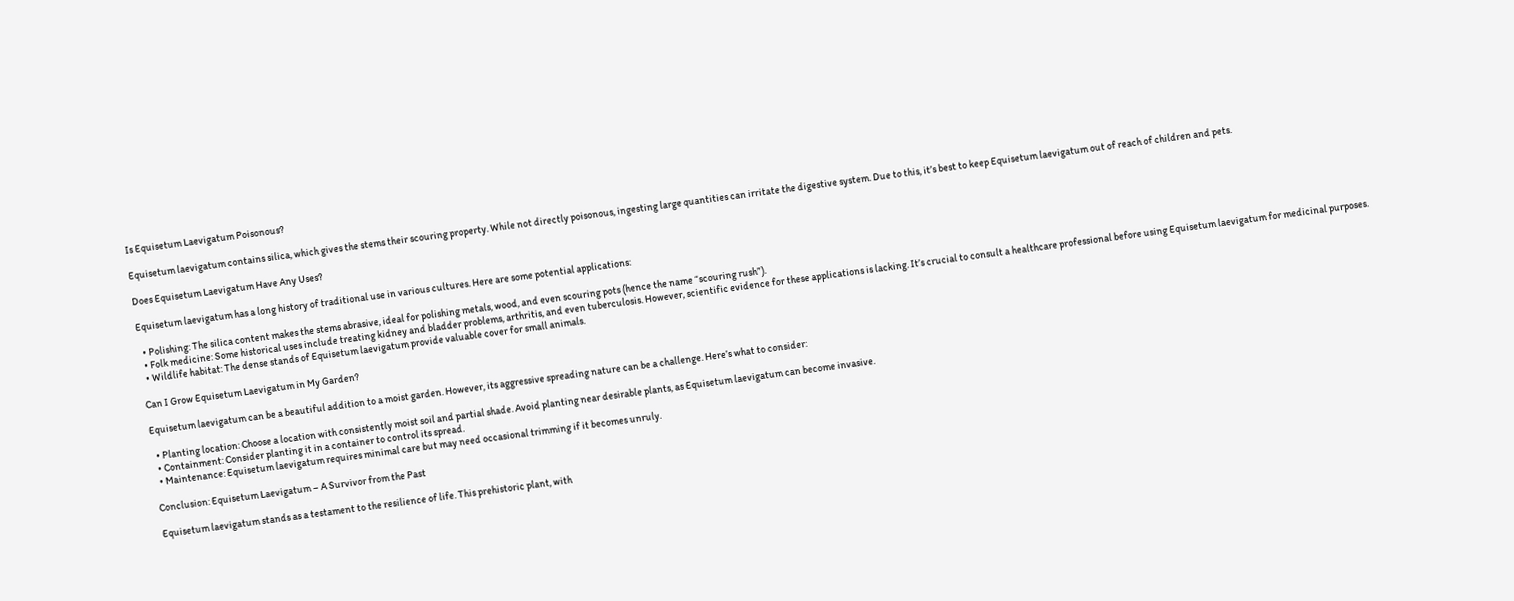Is Equisetum Laevigatum Poisonous?

Equisetum laevigatum contains silica, which gives the stems their scouring property. While not directly poisonous, ingesting large quantities can irritate the digestive system. Due to this, it’s best to keep Equisetum laevigatum out of reach of children and pets.

Does Equisetum Laevigatum Have Any Uses?

Equisetum laevigatum has a long history of traditional use in various cultures. Here are some potential applications:

  • Polishing: The silica content makes the stems abrasive, ideal for polishing metals, wood, and even scouring pots (hence the name “scouring rush”).
  • Folk medicine: Some historical uses include treating kidney and bladder problems, arthritis, and even tuberculosis. However, scientific evidence for these applications is lacking. It’s crucial to consult a healthcare professional before using Equisetum laevigatum for medicinal purposes.
  • Wildlife habitat: The dense stands of Equisetum laevigatum provide valuable cover for small animals.

Can I Grow Equisetum Laevigatum in My Garden?

Equisetum laevigatum can be a beautiful addition to a moist garden. However, its aggressive spreading nature can be a challenge. Here’s what to consider:

  • Planting location: Choose a location with consistently moist soil and partial shade. Avoid planting near desirable plants, as Equisetum laevigatum can become invasive.
  • Containment: Consider planting it in a container to control its spread.
  • Maintenance: Equisetum laevigatum requires minimal care but may need occasional trimming if it becomes unruly.

Conclusion: Equisetum Laevigatum – A Survivor from the Past

Equisetum laevigatum stands as a testament to the resilience of life. This prehistoric plant, with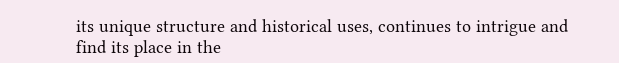its unique structure and historical uses, continues to intrigue and find its place in the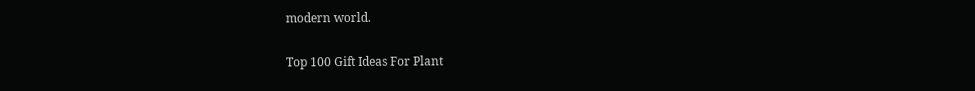modern world.

Top 100 Gift Ideas For Plant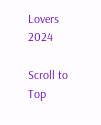Lovers 2024

Scroll to Top